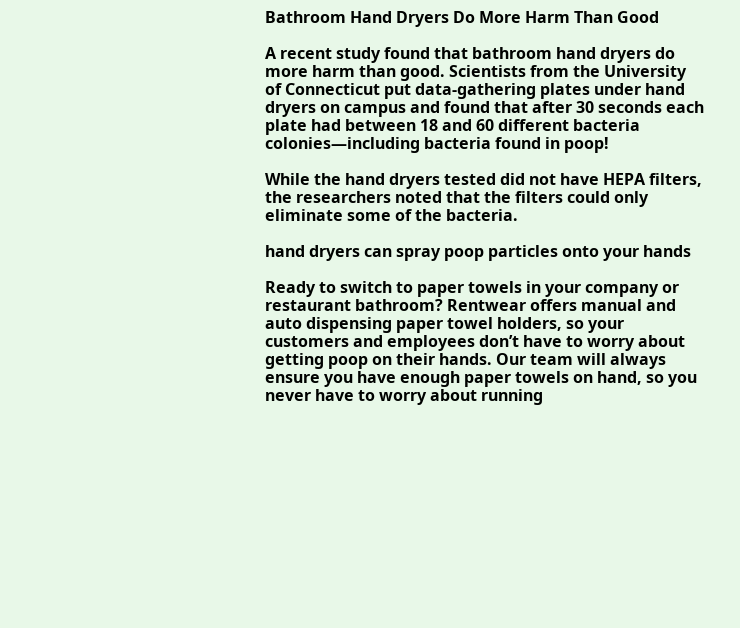Bathroom Hand Dryers Do More Harm Than Good

A recent study found that bathroom hand dryers do more harm than good. Scientists from the University of Connecticut put data-gathering plates under hand dryers on campus and found that after 30 seconds each plate had between 18 and 60 different bacteria colonies—including bacteria found in poop!

While the hand dryers tested did not have HEPA filters, the researchers noted that the filters could only eliminate some of the bacteria.

hand dryers can spray poop particles onto your hands

Ready to switch to paper towels in your company or restaurant bathroom? Rentwear offers manual and auto dispensing paper towel holders, so your customers and employees don’t have to worry about getting poop on their hands. Our team will always ensure you have enough paper towels on hand, so you never have to worry about running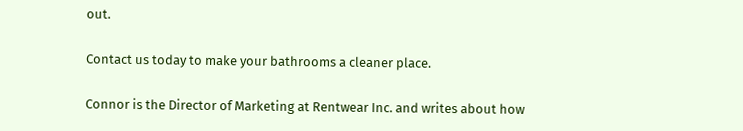out.

Contact us today to make your bathrooms a cleaner place.

Connor is the Director of Marketing at Rentwear Inc. and writes about how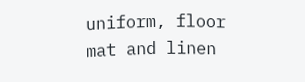uniform, floor mat and linen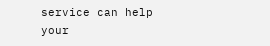service can help your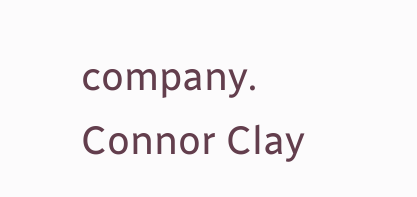company.
Connor Clay